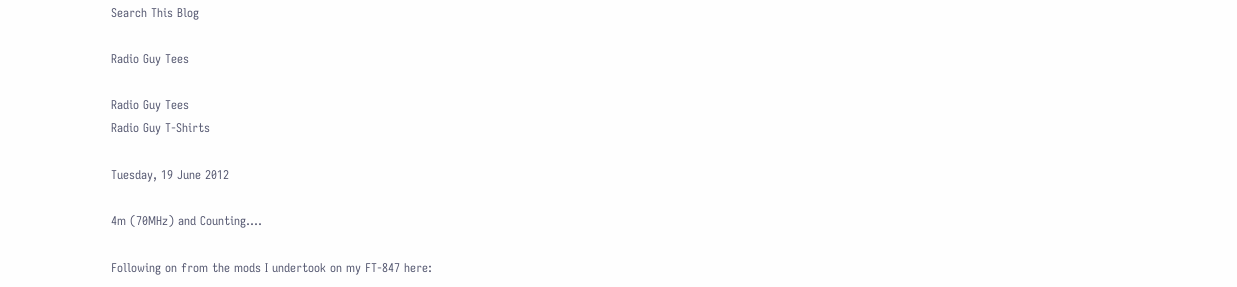Search This Blog

Radio Guy Tees

Radio Guy Tees
Radio Guy T-Shirts

Tuesday, 19 June 2012

4m (70MHz) and Counting....

Following on from the mods I undertook on my FT-847 here: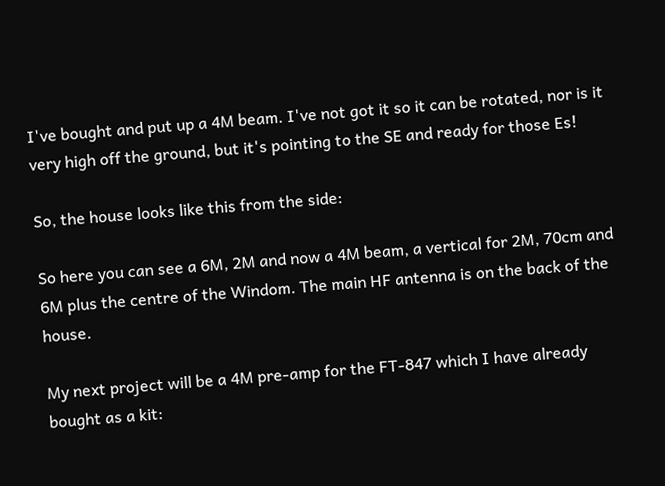I've bought and put up a 4M beam. I've not got it so it can be rotated, nor is it very high off the ground, but it's pointing to the SE and ready for those Es!

So, the house looks like this from the side:

So here you can see a 6M, 2M and now a 4M beam, a vertical for 2M, 70cm and 6M plus the centre of the Windom. The main HF antenna is on the back of the house.

My next project will be a 4M pre-amp for the FT-847 which I have already bought as a kit: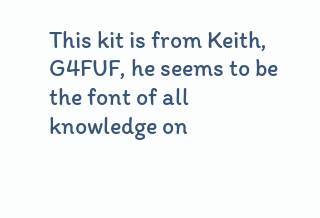This kit is from Keith, G4FUF, he seems to be the font of all knowledge on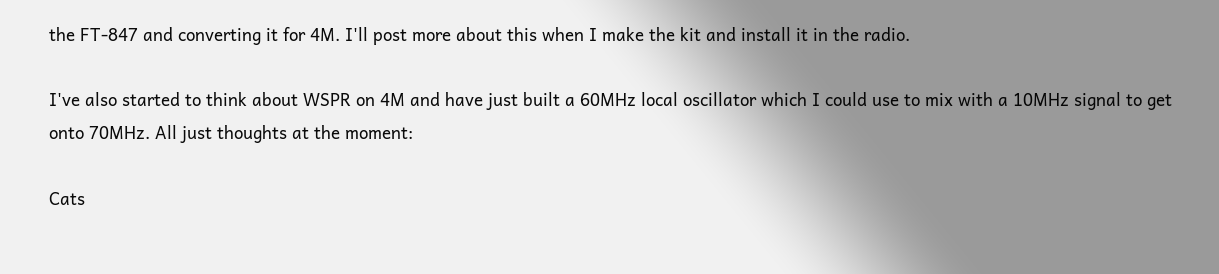the FT-847 and converting it for 4M. I'll post more about this when I make the kit and install it in the radio.

I've also started to think about WSPR on 4M and have just built a 60MHz local oscillator which I could use to mix with a 10MHz signal to get onto 70MHz. All just thoughts at the moment:

Cats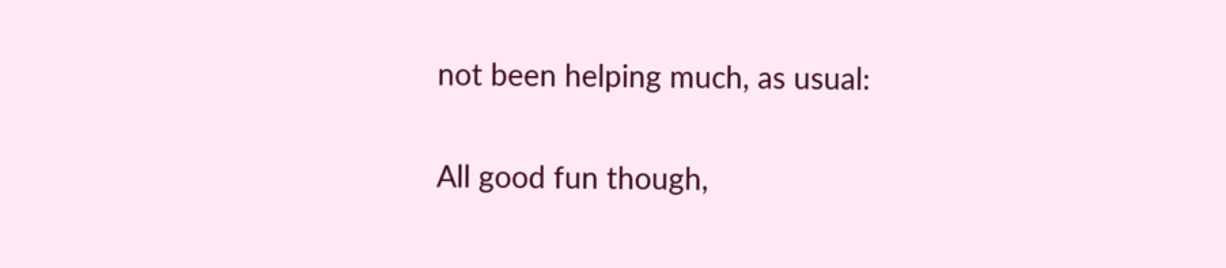not been helping much, as usual:

All good fun though,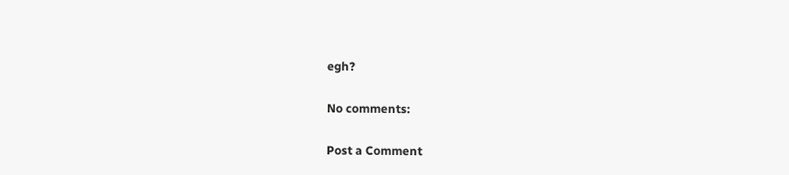egh?

No comments:

Post a Comment